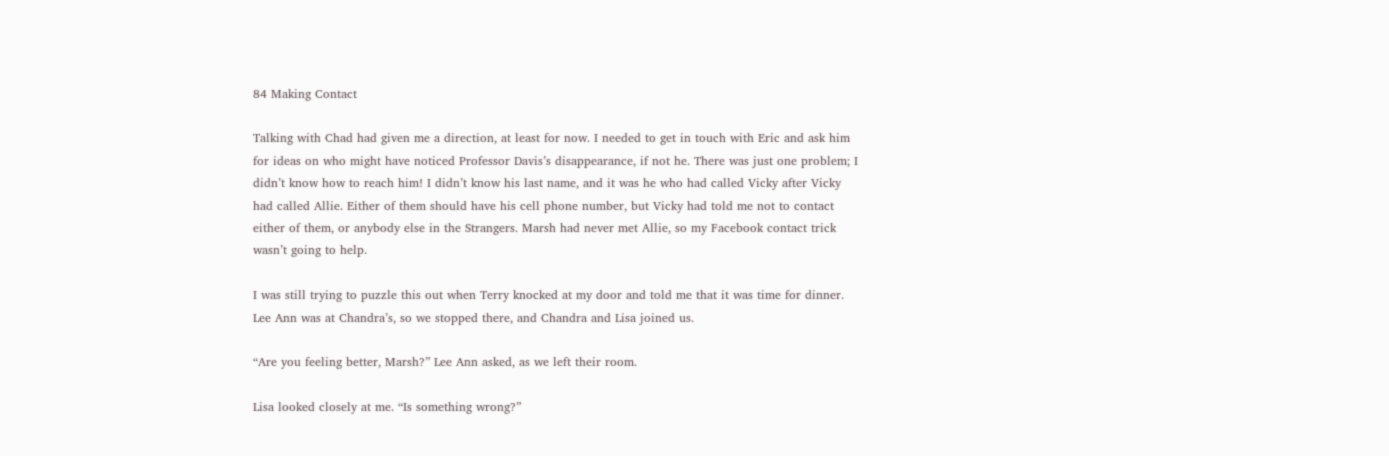84 Making Contact

Talking with Chad had given me a direction, at least for now. I needed to get in touch with Eric and ask him for ideas on who might have noticed Professor Davis’s disappearance, if not he. There was just one problem; I didn’t know how to reach him! I didn’t know his last name, and it was he who had called Vicky after Vicky had called Allie. Either of them should have his cell phone number, but Vicky had told me not to contact either of them, or anybody else in the Strangers. Marsh had never met Allie, so my Facebook contact trick wasn’t going to help.

I was still trying to puzzle this out when Terry knocked at my door and told me that it was time for dinner. Lee Ann was at Chandra’s, so we stopped there, and Chandra and Lisa joined us.

“Are you feeling better, Marsh?” Lee Ann asked, as we left their room.

Lisa looked closely at me. “Is something wrong?”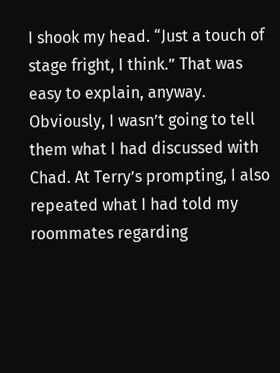I shook my head. “Just a touch of stage fright, I think.” That was easy to explain, anyway. Obviously, I wasn’t going to tell them what I had discussed with Chad. At Terry’s prompting, I also repeated what I had told my roommates regarding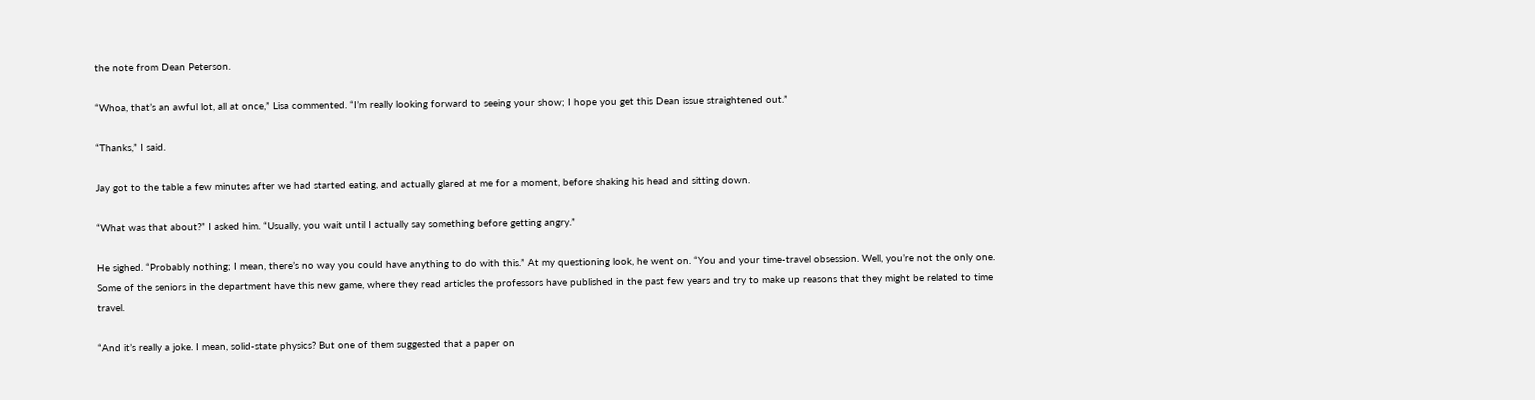the note from Dean Peterson.

“Whoa, that’s an awful lot, all at once,” Lisa commented. “I’m really looking forward to seeing your show; I hope you get this Dean issue straightened out.”

“Thanks,” I said.

Jay got to the table a few minutes after we had started eating, and actually glared at me for a moment, before shaking his head and sitting down.

“What was that about?” I asked him. “Usually, you wait until I actually say something before getting angry.”

He sighed. “Probably nothing; I mean, there’s no way you could have anything to do with this.” At my questioning look, he went on. “You and your time-travel obsession. Well, you’re not the only one. Some of the seniors in the department have this new game, where they read articles the professors have published in the past few years and try to make up reasons that they might be related to time travel.

“And it’s really a joke. I mean, solid-state physics? But one of them suggested that a paper on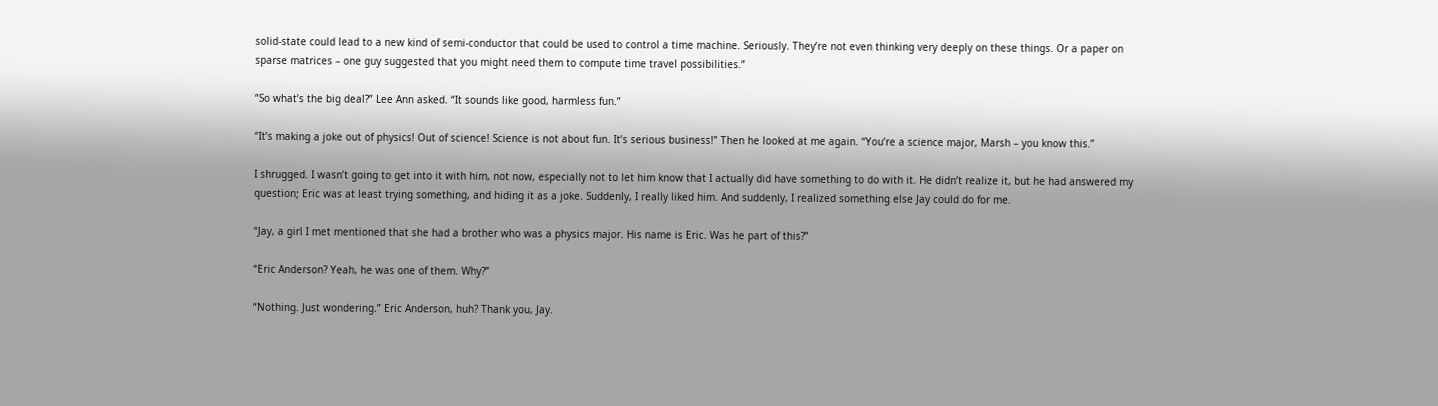solid-state could lead to a new kind of semi-conductor that could be used to control a time machine. Seriously. They’re not even thinking very deeply on these things. Or a paper on sparse matrices – one guy suggested that you might need them to compute time travel possibilities.”

“So what’s the big deal?” Lee Ann asked. “It sounds like good, harmless fun.”

“It’s making a joke out of physics! Out of science! Science is not about fun. It’s serious business!” Then he looked at me again. “You’re a science major, Marsh – you know this.”

I shrugged. I wasn’t going to get into it with him, not now, especially not to let him know that I actually did have something to do with it. He didn’t realize it, but he had answered my question; Eric was at least trying something, and hiding it as a joke. Suddenly, I really liked him. And suddenly, I realized something else Jay could do for me.

“Jay, a girl I met mentioned that she had a brother who was a physics major. His name is Eric. Was he part of this?”

“Eric Anderson? Yeah, he was one of them. Why?”

“Nothing. Just wondering.” Eric Anderson, huh? Thank you, Jay.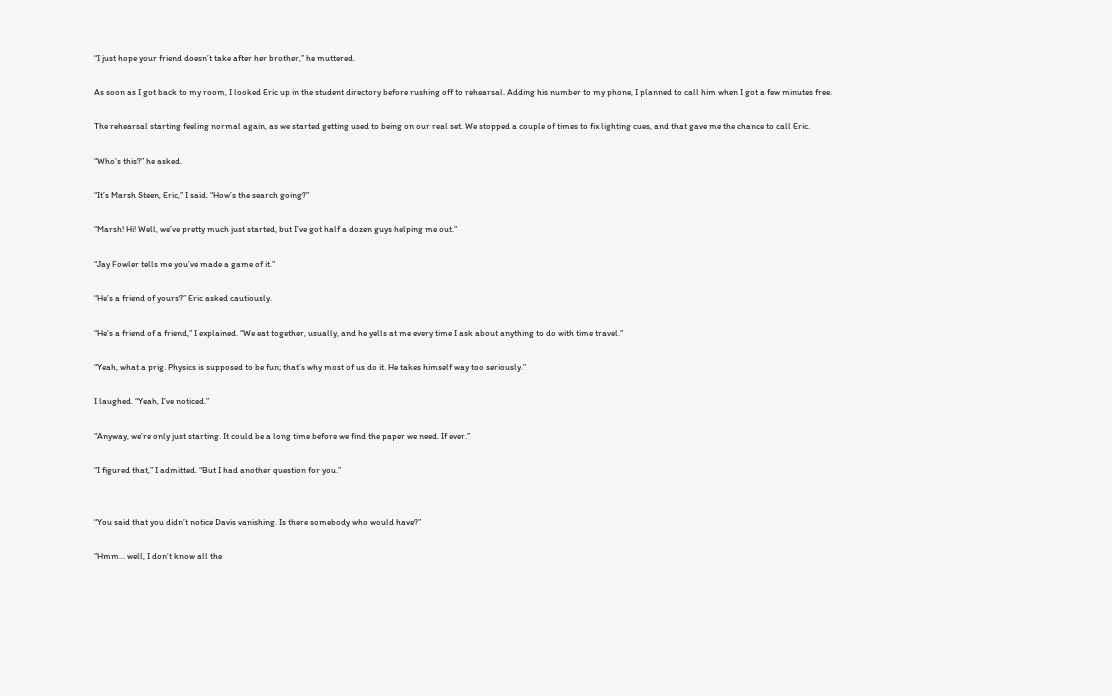“I just hope your friend doesn’t take after her brother,” he muttered.

As soon as I got back to my room, I looked Eric up in the student directory before rushing off to rehearsal. Adding his number to my phone, I planned to call him when I got a few minutes free.

The rehearsal starting feeling normal again, as we started getting used to being on our real set. We stopped a couple of times to fix lighting cues, and that gave me the chance to call Eric.

“Who’s this?” he asked.

“It’s Marsh Steen, Eric,” I said. “How’s the search going?”

“Marsh! Hi! Well, we’ve pretty much just started, but I’ve got half a dozen guys helping me out.”

“Jay Fowler tells me you’ve made a game of it.”

“He’s a friend of yours?” Eric asked cautiously.

“He’s a friend of a friend,” I explained. “We eat together, usually, and he yells at me every time I ask about anything to do with time travel.”

“Yeah, what a prig. Physics is supposed to be fun; that’s why most of us do it. He takes himself way too seriously.”

I laughed. “Yeah, I’ve noticed.”

“Anyway, we’re only just starting. It could be a long time before we find the paper we need. If ever.”

“I figured that,” I admitted. “But I had another question for you.”


“You said that you didn’t notice Davis vanishing. Is there somebody who would have?”

“Hmm… well, I don’t know all the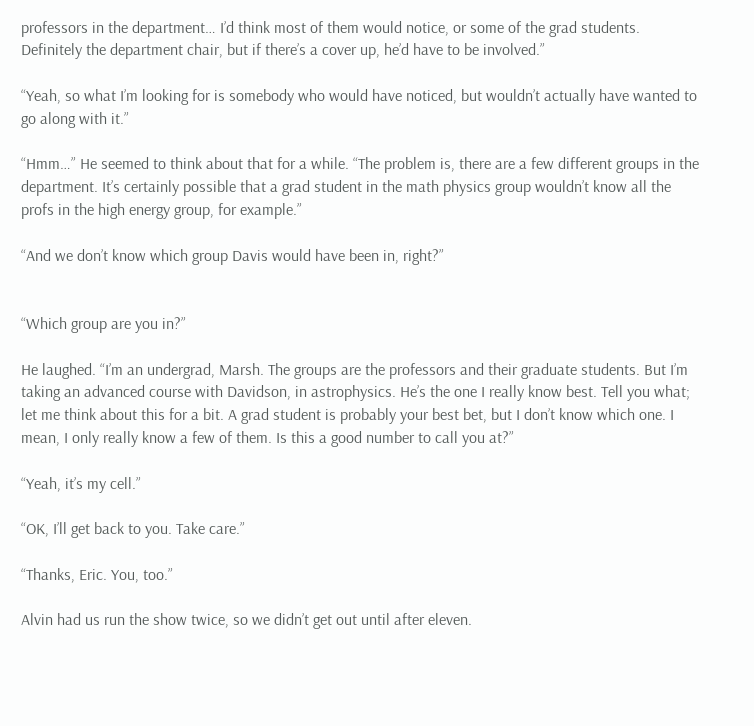professors in the department… I’d think most of them would notice, or some of the grad students. Definitely the department chair, but if there’s a cover up, he’d have to be involved.”

“Yeah, so what I’m looking for is somebody who would have noticed, but wouldn’t actually have wanted to go along with it.”

“Hmm…” He seemed to think about that for a while. “The problem is, there are a few different groups in the department. It’s certainly possible that a grad student in the math physics group wouldn’t know all the profs in the high energy group, for example.”

“And we don’t know which group Davis would have been in, right?”


“Which group are you in?”

He laughed. “I’m an undergrad, Marsh. The groups are the professors and their graduate students. But I’m taking an advanced course with Davidson, in astrophysics. He’s the one I really know best. Tell you what; let me think about this for a bit. A grad student is probably your best bet, but I don’t know which one. I mean, I only really know a few of them. Is this a good number to call you at?”

“Yeah, it’s my cell.”

“OK, I’ll get back to you. Take care.”

“Thanks, Eric. You, too.”

Alvin had us run the show twice, so we didn’t get out until after eleven.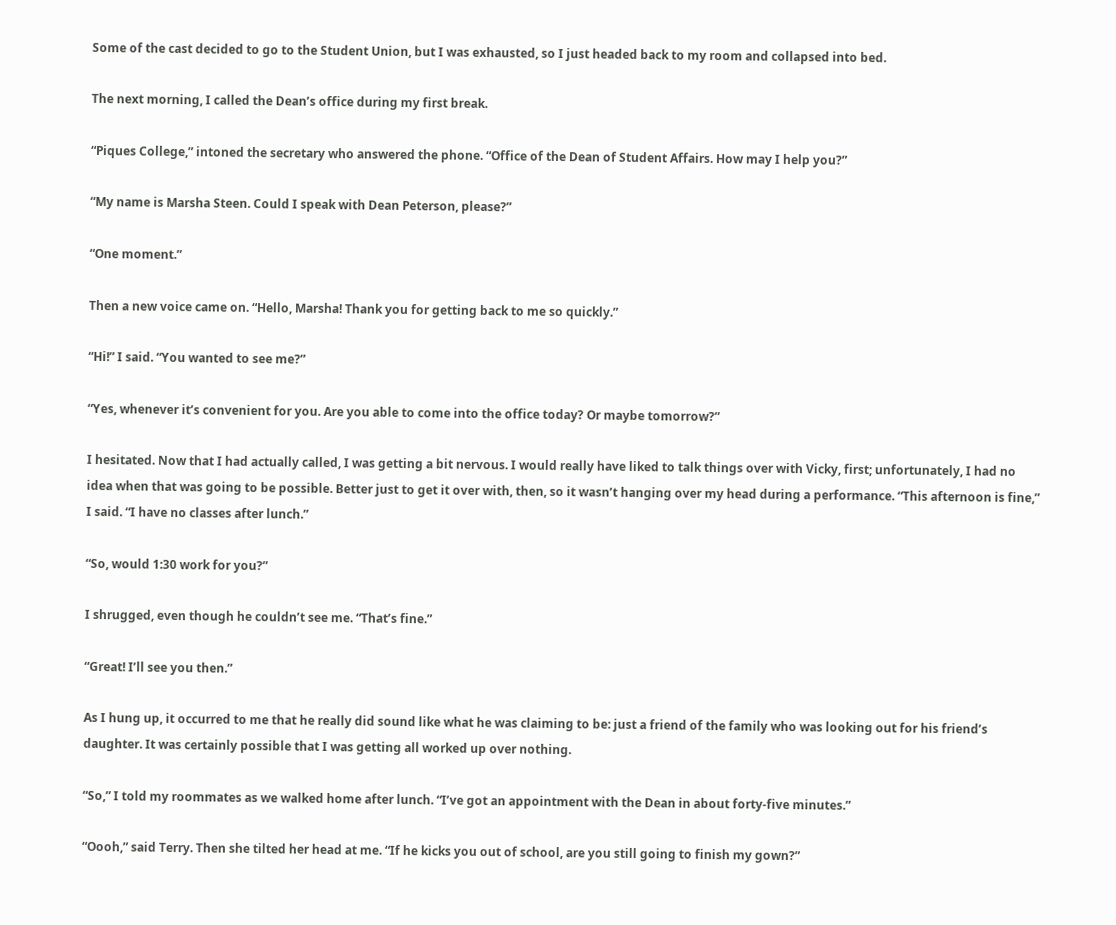Some of the cast decided to go to the Student Union, but I was exhausted, so I just headed back to my room and collapsed into bed.

The next morning, I called the Dean’s office during my first break.

“Piques College,” intoned the secretary who answered the phone. “Office of the Dean of Student Affairs. How may I help you?”

“My name is Marsha Steen. Could I speak with Dean Peterson, please?”

“One moment.”

Then a new voice came on. “Hello, Marsha! Thank you for getting back to me so quickly.”

“Hi!” I said. “You wanted to see me?”

“Yes, whenever it’s convenient for you. Are you able to come into the office today? Or maybe tomorrow?”

I hesitated. Now that I had actually called, I was getting a bit nervous. I would really have liked to talk things over with Vicky, first; unfortunately, I had no idea when that was going to be possible. Better just to get it over with, then, so it wasn’t hanging over my head during a performance. “This afternoon is fine,” I said. “I have no classes after lunch.”

“So, would 1:30 work for you?”

I shrugged, even though he couldn’t see me. “That’s fine.”

“Great! I’ll see you then.”

As I hung up, it occurred to me that he really did sound like what he was claiming to be: just a friend of the family who was looking out for his friend’s daughter. It was certainly possible that I was getting all worked up over nothing.

“So,” I told my roommates as we walked home after lunch. “I’ve got an appointment with the Dean in about forty-five minutes.”

“Oooh,” said Terry. Then she tilted her head at me. “If he kicks you out of school, are you still going to finish my gown?”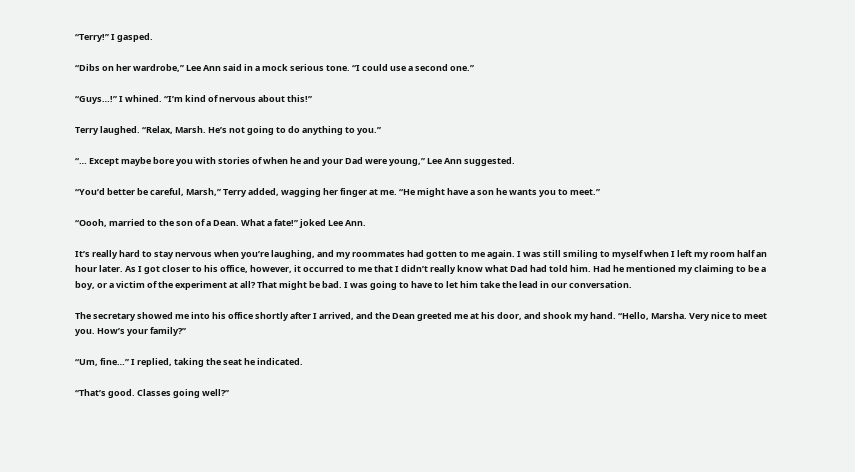“Terry!” I gasped.

“Dibs on her wardrobe,” Lee Ann said in a mock serious tone. “I could use a second one.”

“Guys…!” I whined. “I’m kind of nervous about this!”

Terry laughed. “Relax, Marsh. He’s not going to do anything to you.”

“… Except maybe bore you with stories of when he and your Dad were young,” Lee Ann suggested.

“You’d better be careful, Marsh,” Terry added, wagging her finger at me. “He might have a son he wants you to meet.”

“Oooh, married to the son of a Dean. What a fate!” joked Lee Ann.

It’s really hard to stay nervous when you’re laughing, and my roommates had gotten to me again. I was still smiling to myself when I left my room half an hour later. As I got closer to his office, however, it occurred to me that I didn’t really know what Dad had told him. Had he mentioned my claiming to be a boy, or a victim of the experiment at all? That might be bad. I was going to have to let him take the lead in our conversation.

The secretary showed me into his office shortly after I arrived, and the Dean greeted me at his door, and shook my hand. “Hello, Marsha. Very nice to meet you. How’s your family?”

“Um, fine…” I replied, taking the seat he indicated.

“That’s good. Classes going well?”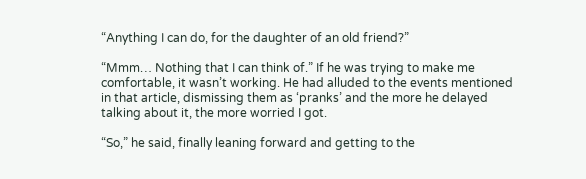“Anything I can do, for the daughter of an old friend?”

“Mmm… Nothing that I can think of.” If he was trying to make me comfortable, it wasn’t working. He had alluded to the events mentioned in that article, dismissing them as ‘pranks’ and the more he delayed talking about it, the more worried I got.

“So,” he said, finally leaning forward and getting to the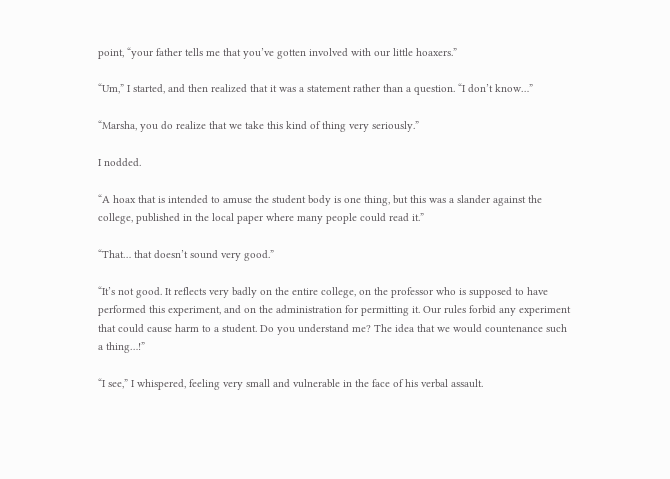point, “your father tells me that you’ve gotten involved with our little hoaxers.”

“Um,” I started, and then realized that it was a statement rather than a question. “I don’t know…”

“Marsha, you do realize that we take this kind of thing very seriously.”

I nodded.

“A hoax that is intended to amuse the student body is one thing, but this was a slander against the college, published in the local paper where many people could read it.”

“That… that doesn’t sound very good.”

“It’s not good. It reflects very badly on the entire college, on the professor who is supposed to have performed this experiment, and on the administration for permitting it. Our rules forbid any experiment that could cause harm to a student. Do you understand me? The idea that we would countenance such a thing…!”

“I see,” I whispered, feeling very small and vulnerable in the face of his verbal assault.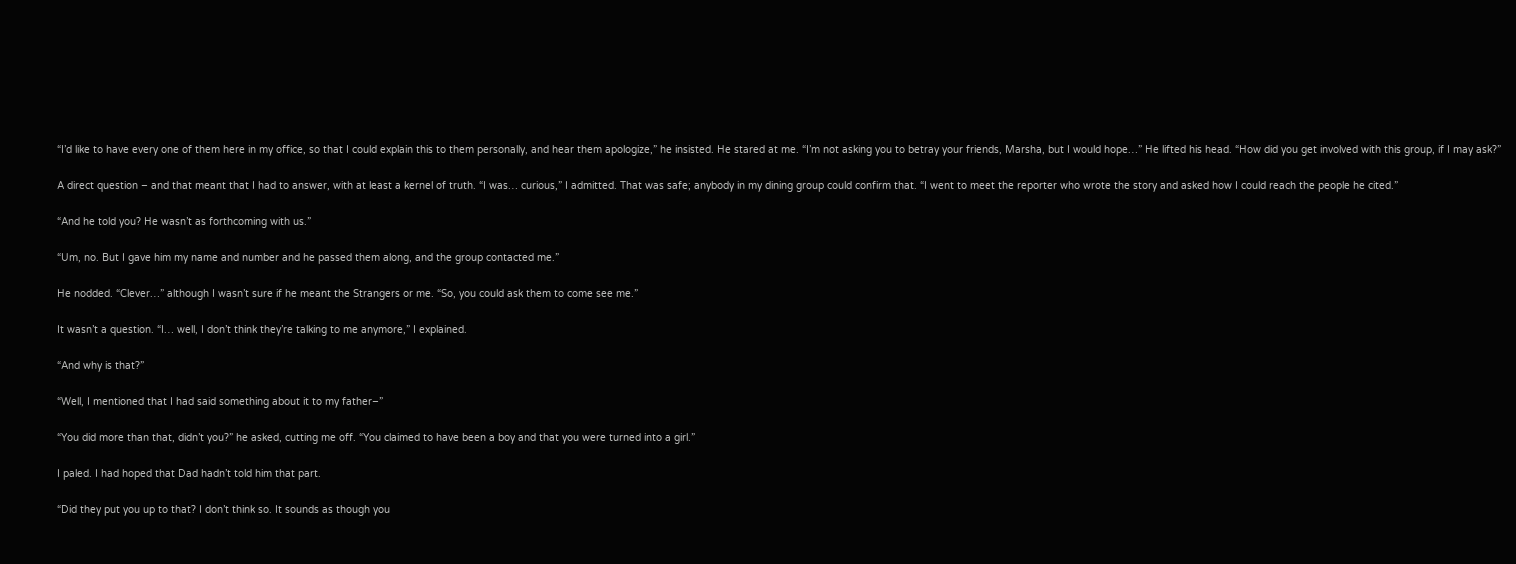“I’d like to have every one of them here in my office, so that I could explain this to them personally, and hear them apologize,” he insisted. He stared at me. “I’m not asking you to betray your friends, Marsha, but I would hope…” He lifted his head. “How did you get involved with this group, if I may ask?”

A direct question – and that meant that I had to answer, with at least a kernel of truth. “I was… curious,” I admitted. That was safe; anybody in my dining group could confirm that. “I went to meet the reporter who wrote the story and asked how I could reach the people he cited.”

“And he told you? He wasn’t as forthcoming with us.”

“Um, no. But I gave him my name and number and he passed them along, and the group contacted me.”

He nodded. “Clever…” although I wasn’t sure if he meant the Strangers or me. “So, you could ask them to come see me.”

It wasn’t a question. “I… well, I don’t think they’re talking to me anymore,” I explained.

“And why is that?”

“Well, I mentioned that I had said something about it to my father–”

“You did more than that, didn’t you?” he asked, cutting me off. “You claimed to have been a boy and that you were turned into a girl.”

I paled. I had hoped that Dad hadn’t told him that part.

“Did they put you up to that? I don’t think so. It sounds as though you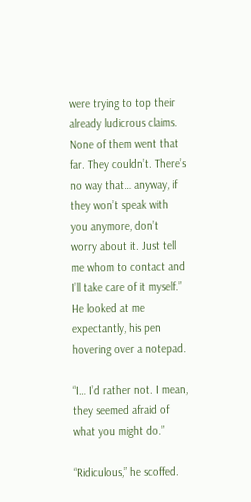were trying to top their already ludicrous claims. None of them went that far. They couldn’t. There’s no way that… anyway, if they won’t speak with you anymore, don’t worry about it. Just tell me whom to contact and I’ll take care of it myself.” He looked at me expectantly, his pen hovering over a notepad.

“I… I’d rather not. I mean, they seemed afraid of what you might do.”

“Ridiculous,” he scoffed.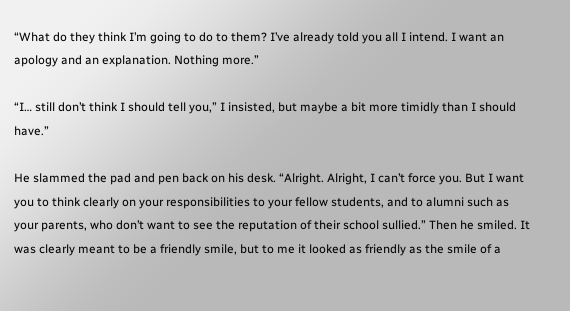“What do they think I’m going to do to them? I’ve already told you all I intend. I want an apology and an explanation. Nothing more.”

“I… still don’t think I should tell you,” I insisted, but maybe a bit more timidly than I should have.”

He slammed the pad and pen back on his desk. “Alright. Alright, I can’t force you. But I want you to think clearly on your responsibilities to your fellow students, and to alumni such as your parents, who don’t want to see the reputation of their school sullied.” Then he smiled. It was clearly meant to be a friendly smile, but to me it looked as friendly as the smile of a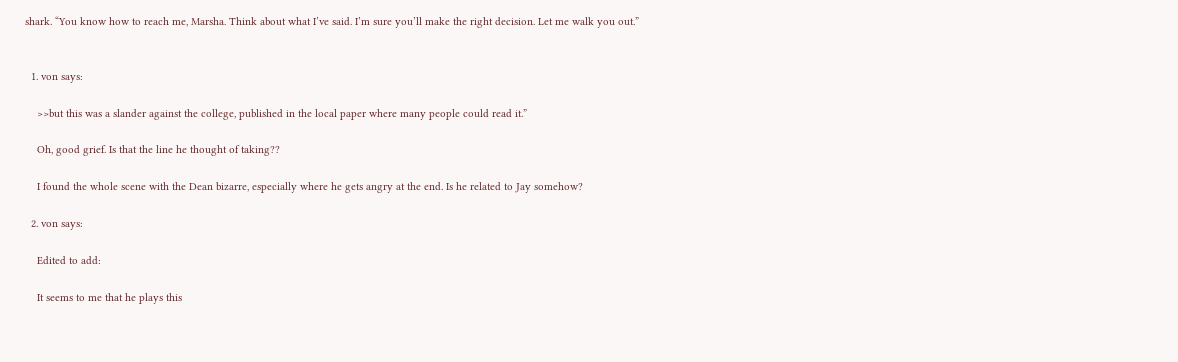shark. “You know how to reach me, Marsha. Think about what I’ve said. I’m sure you’ll make the right decision. Let me walk you out.”


  1. von says:

    >>but this was a slander against the college, published in the local paper where many people could read it.”

    Oh, good grief. Is that the line he thought of taking??

    I found the whole scene with the Dean bizarre, especially where he gets angry at the end. Is he related to Jay somehow?

  2. von says:

    Edited to add:

    It seems to me that he plays this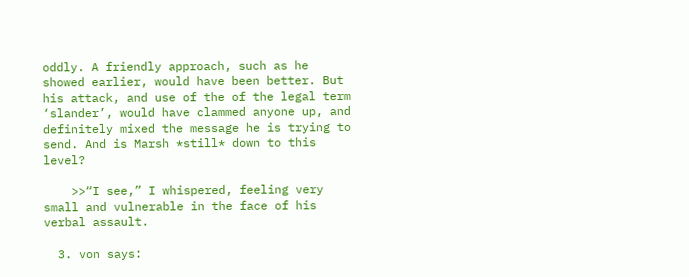oddly. A friendly approach, such as he showed earlier, would have been better. But his attack, and use of the of the legal term ‘slander’, would have clammed anyone up, and definitely mixed the message he is trying to send. And is Marsh *still* down to this level?

    >>“I see,” I whispered, feeling very small and vulnerable in the face of his verbal assault.

  3. von says: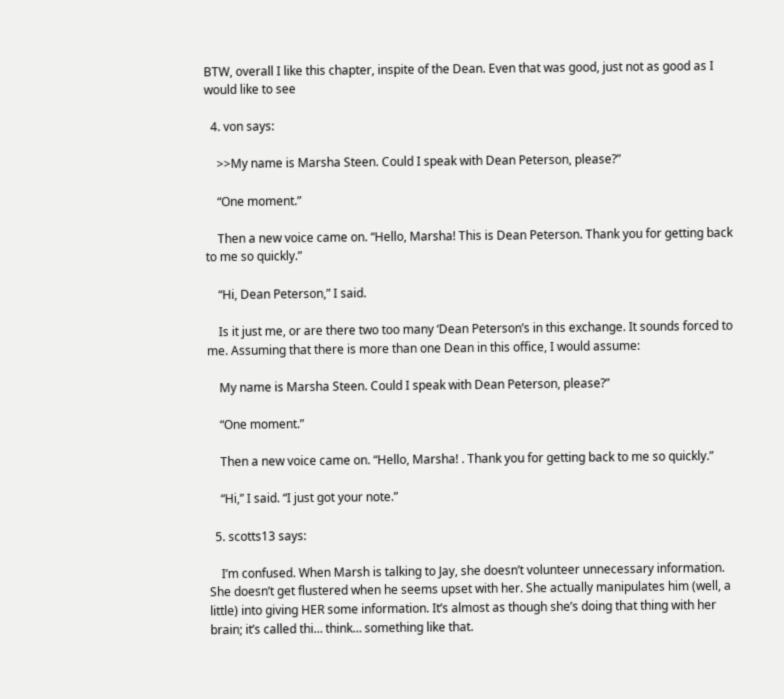BTW, overall I like this chapter, inspite of the Dean. Even that was good, just not as good as I would like to see

  4. von says:

    >>My name is Marsha Steen. Could I speak with Dean Peterson, please?”

    “One moment.”

    Then a new voice came on. “Hello, Marsha! This is Dean Peterson. Thank you for getting back to me so quickly.”

    “Hi, Dean Peterson,” I said.

    Is it just me, or are there two too many ‘Dean Peterson’s in this exchange. It sounds forced to me. Assuming that there is more than one Dean in this office, I would assume:

    My name is Marsha Steen. Could I speak with Dean Peterson, please?”

    “One moment.”

    Then a new voice came on. “Hello, Marsha! . Thank you for getting back to me so quickly.”

    “Hi,” I said. “I just got your note.”

  5. scotts13 says:

    I’m confused. When Marsh is talking to Jay, she doesn’t volunteer unnecessary information. She doesn’t get flustered when he seems upset with her. She actually manipulates him (well, a little) into giving HER some information. It’s almost as though she’s doing that thing with her brain; it’s called thi… think… something like that.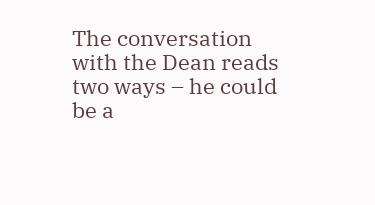The conversation with the Dean reads two ways – he could be a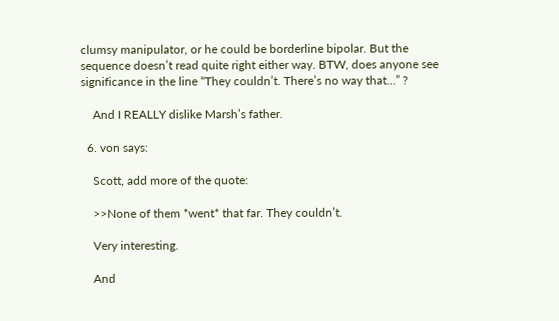clumsy manipulator, or he could be borderline bipolar. But the sequence doesn’t read quite right either way. BTW, does anyone see significance in the line “They couldn’t. There’s no way that…” ?

    And I REALLY dislike Marsh’s father.

  6. von says:

    Scott, add more of the quote:

    >>None of them *went* that far. They couldn’t.

    Very interesting.

    And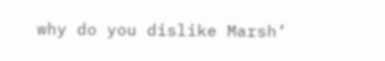why do you dislike Marsh’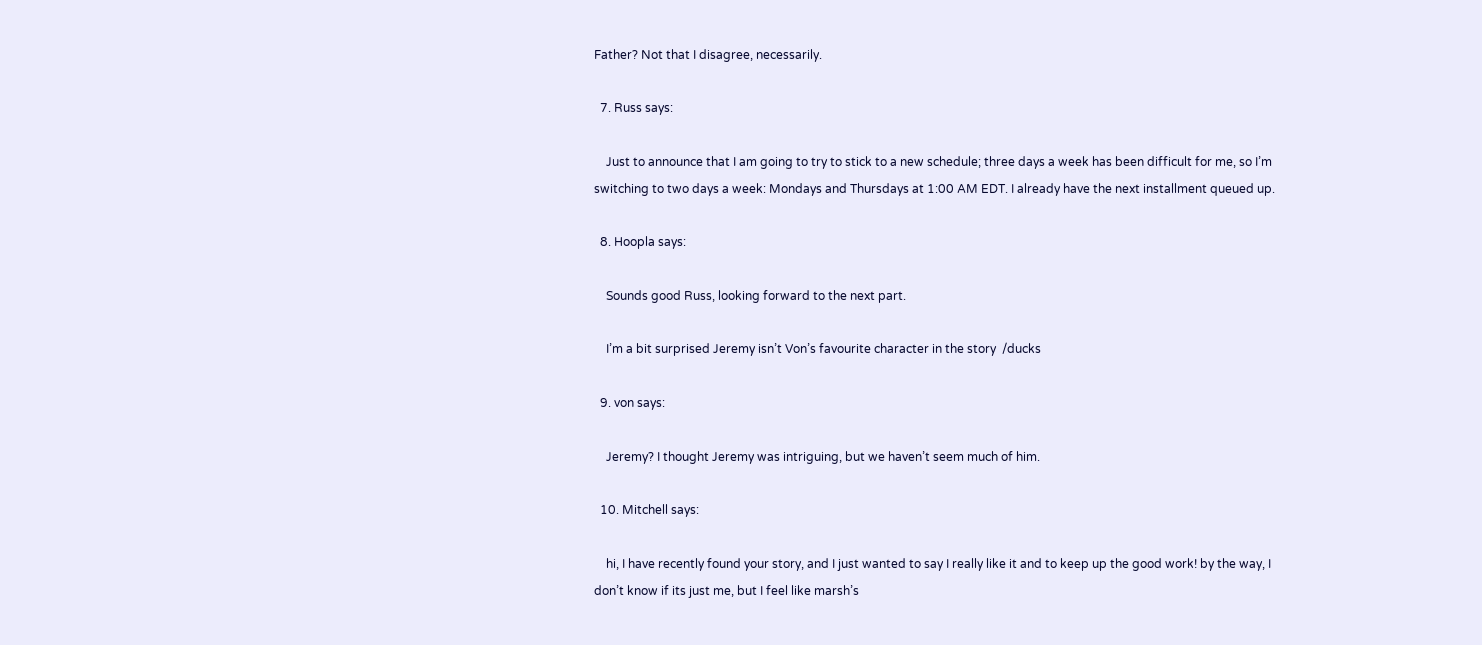Father? Not that I disagree, necessarily.

  7. Russ says:

    Just to announce that I am going to try to stick to a new schedule; three days a week has been difficult for me, so I’m switching to two days a week: Mondays and Thursdays at 1:00 AM EDT. I already have the next installment queued up.

  8. Hoopla says:

    Sounds good Russ, looking forward to the next part.

    I’m a bit surprised Jeremy isn’t Von’s favourite character in the story  /ducks

  9. von says:

    Jeremy? I thought Jeremy was intriguing, but we haven’t seem much of him.

  10. Mitchell says:

    hi, I have recently found your story, and I just wanted to say I really like it and to keep up the good work! by the way, I don’t know if its just me, but I feel like marsh’s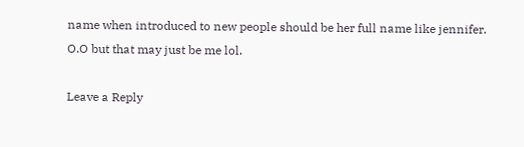name when introduced to new people should be her full name like jennifer. O.O but that may just be me lol.

Leave a Reply